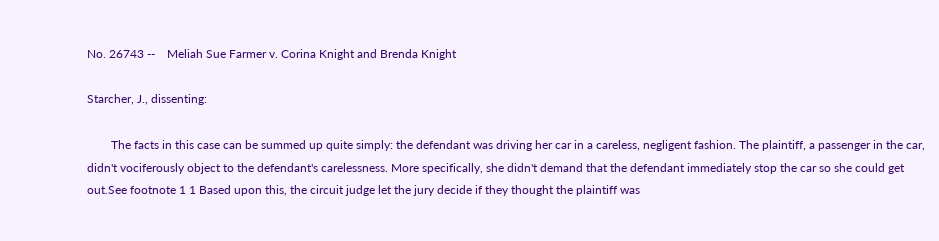No. 26743 --    Meliah Sue Farmer v. Corina Knight and Brenda Knight

Starcher, J., dissenting:

        The facts in this case can be summed up quite simply: the defendant was driving her car in a careless, negligent fashion. The plaintiff, a passenger in the car, didn't vociferously object to the defendant's carelessness. More specifically, she didn't demand that the defendant immediately stop the car so she could get out.See footnote 1 1 Based upon this, the circuit judge let the jury decide if they thought the plaintiff was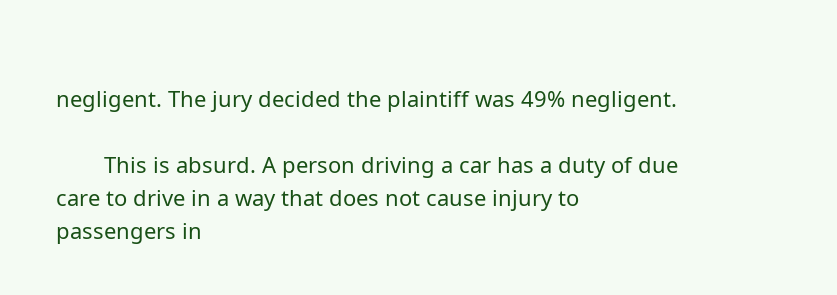negligent. The jury decided the plaintiff was 49% negligent.

        This is absurd. A person driving a car has a duty of due care to drive in a way that does not cause injury to passengers in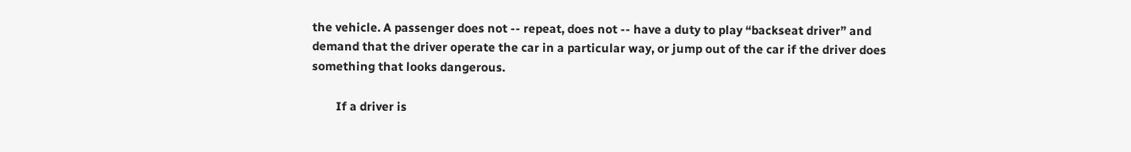the vehicle. A passenger does not -- repeat, does not -- have a duty to play “backseat driver” and demand that the driver operate the car in a particular way, or jump out of the car if the driver does something that looks dangerous.

        If a driver is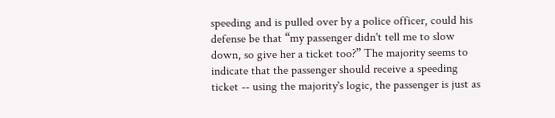speeding and is pulled over by a police officer, could his defense be that “my passenger didn't tell me to slow down, so give her a ticket too?” The majority seems to indicate that the passenger should receive a speeding ticket -- using the majority's logic, the passenger is just as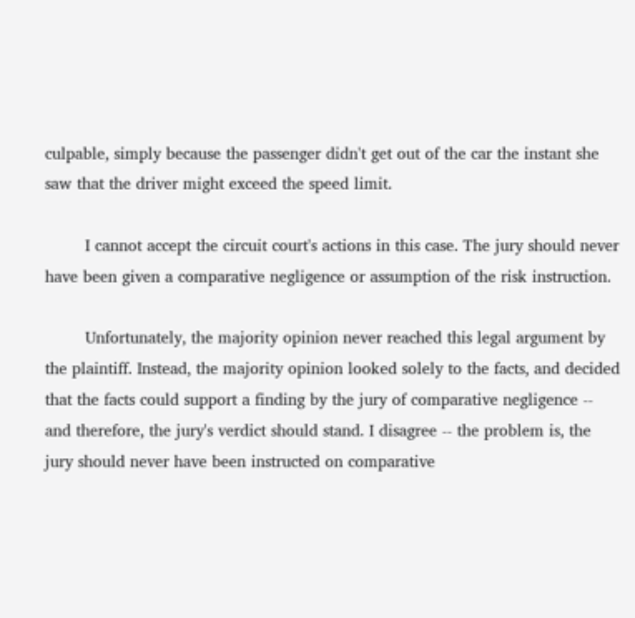culpable, simply because the passenger didn't get out of the car the instant she saw that the driver might exceed the speed limit.

        I cannot accept the circuit court's actions in this case. The jury should never have been given a comparative negligence or assumption of the risk instruction.

        Unfortunately, the majority opinion never reached this legal argument by the plaintiff. Instead, the majority opinion looked solely to the facts, and decided that the facts could support a finding by the jury of comparative negligence -- and therefore, the jury's verdict should stand. I disagree -- the problem is, the jury should never have been instructed on comparative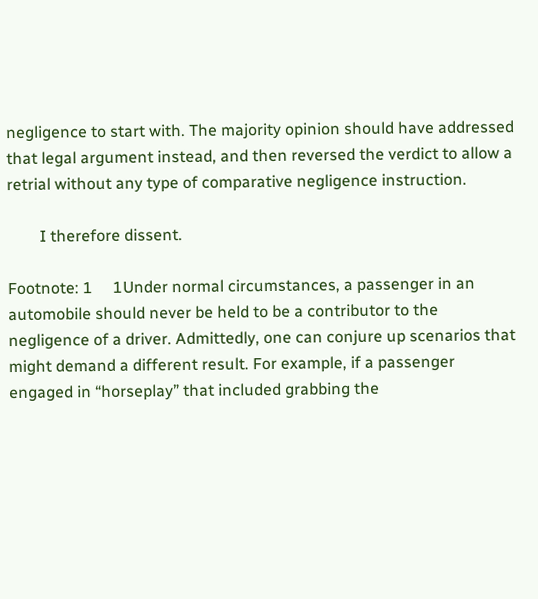negligence to start with. The majority opinion should have addressed that legal argument instead, and then reversed the verdict to allow a retrial without any type of comparative negligence instruction.

        I therefore dissent.

Footnote: 1     1Under normal circumstances, a passenger in an automobile should never be held to be a contributor to the negligence of a driver. Admittedly, one can conjure up scenarios that might demand a different result. For example, if a passenger engaged in “horseplay” that included grabbing the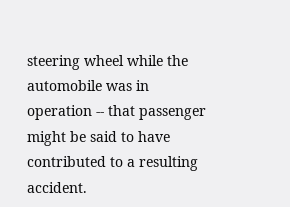steering wheel while the automobile was in operation -- that passenger might be said to have contributed to a resulting accident.